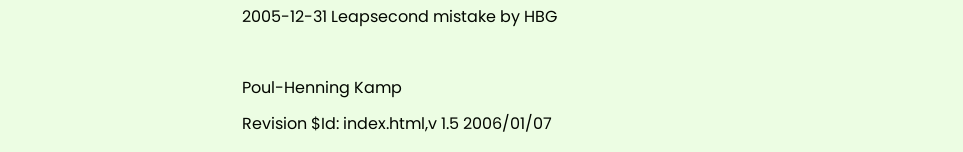2005-12-31 Leapsecond mistake by HBG

Poul-Henning Kamp
Revision $Id: index.html,v 1.5 2006/01/07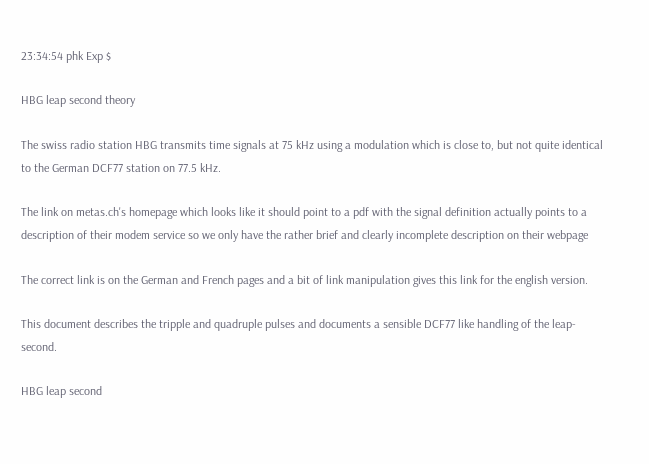23:34:54 phk Exp $

HBG leap second theory

The swiss radio station HBG transmits time signals at 75 kHz using a modulation which is close to, but not quite identical to the German DCF77 station on 77.5 kHz.

The link on metas.ch's homepage which looks like it should point to a pdf with the signal definition actually points to a description of their modem service so we only have the rather brief and clearly incomplete description on their webpage

The correct link is on the German and French pages and a bit of link manipulation gives this link for the english version.

This document describes the tripple and quadruple pulses and documents a sensible DCF77 like handling of the leap-second.

HBG leap second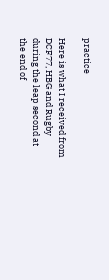practice

Here is what I received from DCF77, HBG and Rugby during the leap second at the end of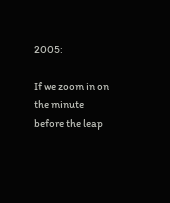2005:

If we zoom in on the minute before the leap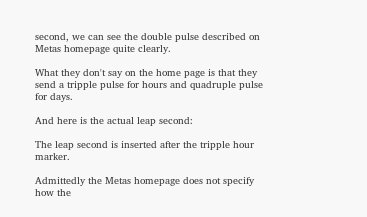second, we can see the double pulse described on Metas homepage quite clearly.

What they don't say on the home page is that they send a tripple pulse for hours and quadruple pulse for days.

And here is the actual leap second:

The leap second is inserted after the tripple hour marker.

Admittedly the Metas homepage does not specify how the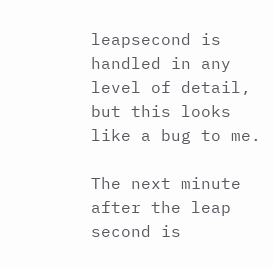leapsecond is handled in any level of detail, but this looks like a bug to me.

The next minute after the leap second is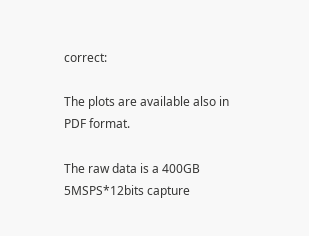correct:

The plots are available also in PDF format.

The raw data is a 400GB 5MSPS*12bits capture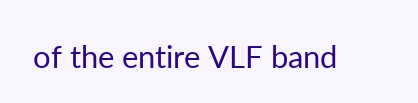of the entire VLF band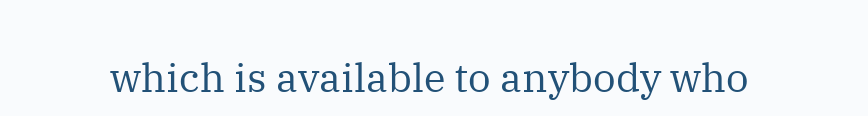which is available to anybody who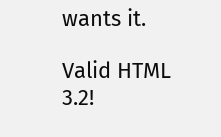wants it.

Valid HTML 3.2!